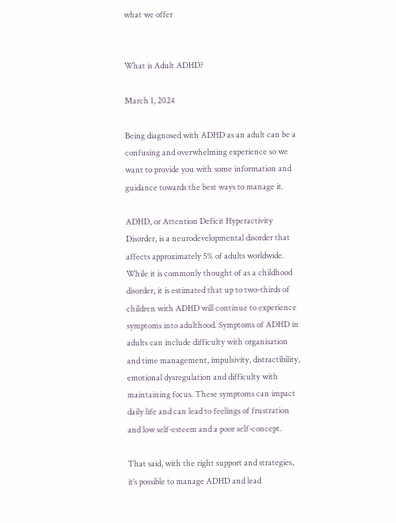what we offer


What is Adult ADHD?

March 1, 2024

Being diagnosed with ADHD as an adult can be a confusing and overwhelming experience so we want to provide you with some information and guidance towards the best ways to manage it.

ADHD, or Attention Deficit Hyperactivity Disorder, is a neurodevelopmental disorder that affects approximately 5% of adults worldwide. While it is commonly thought of as a childhood disorder, it is estimated that up to two-thirds of children with ADHD will continue to experience symptoms into adulthood. Symptoms of ADHD in adults can include difficulty with organisation and time management, impulsivity, distractibility, emotional dysregulation and difficulty with maintaining focus. These symptoms can impact daily life and can lead to feelings of frustration and low self-esteem and a poor self-concept.

That said, with the right support and strategies, it’s possible to manage ADHD and lead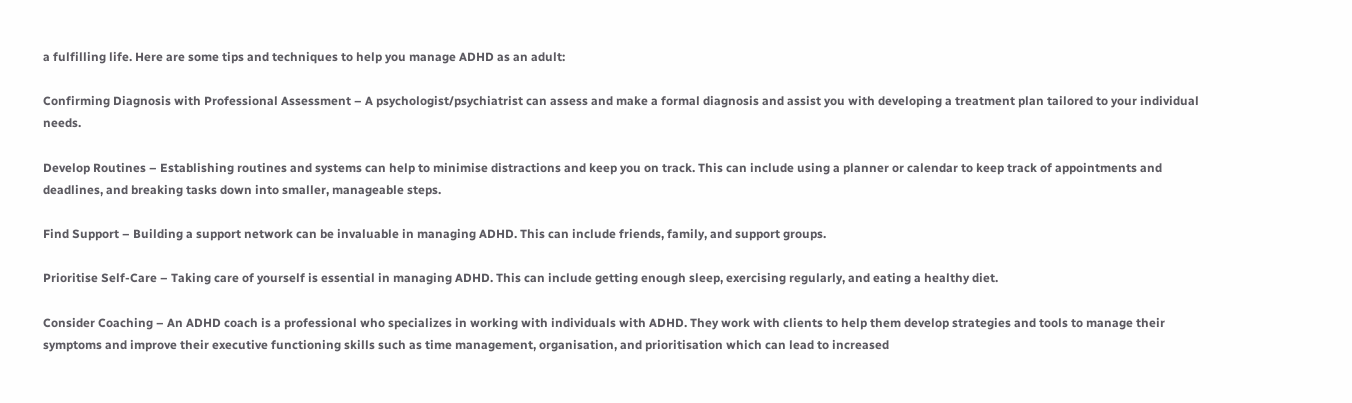a fulfilling life. Here are some tips and techniques to help you manage ADHD as an adult:

Confirming Diagnosis with Professional Assessment – A psychologist/psychiatrist can assess and make a formal diagnosis and assist you with developing a treatment plan tailored to your individual needs.

Develop Routines – Establishing routines and systems can help to minimise distractions and keep you on track. This can include using a planner or calendar to keep track of appointments and deadlines, and breaking tasks down into smaller, manageable steps.

Find Support – Building a support network can be invaluable in managing ADHD. This can include friends, family, and support groups.

Prioritise Self-Care – Taking care of yourself is essential in managing ADHD. This can include getting enough sleep, exercising regularly, and eating a healthy diet.

Consider Coaching – An ADHD coach is a professional who specializes in working with individuals with ADHD. They work with clients to help them develop strategies and tools to manage their symptoms and improve their executive functioning skills such as time management, organisation, and prioritisation which can lead to increased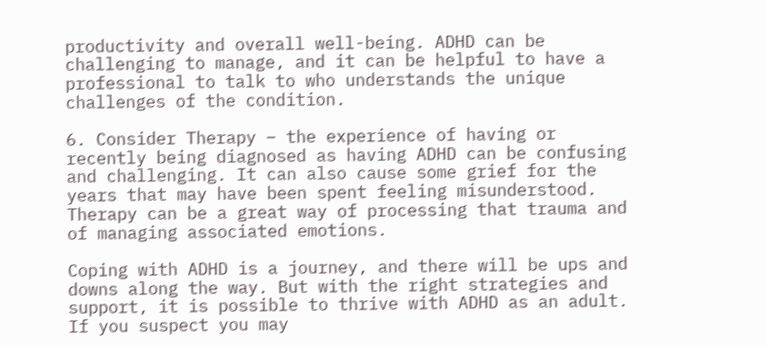productivity and overall well-being. ADHD can be challenging to manage, and it can be helpful to have a professional to talk to who understands the unique challenges of the condition.

6. Consider Therapy – the experience of having or recently being diagnosed as having ADHD can be confusing and challenging. It can also cause some grief for the years that may have been spent feeling misunderstood. Therapy can be a great way of processing that trauma and of managing associated emotions.

Coping with ADHD is a journey, and there will be ups and downs along the way. But with the right strategies and support, it is possible to thrive with ADHD as an adult.
If you suspect you may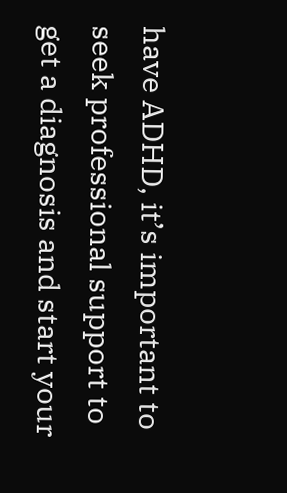have ADHD, it’s important to seek professional support to get a diagnosis and start your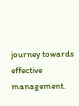journey towards effective management.